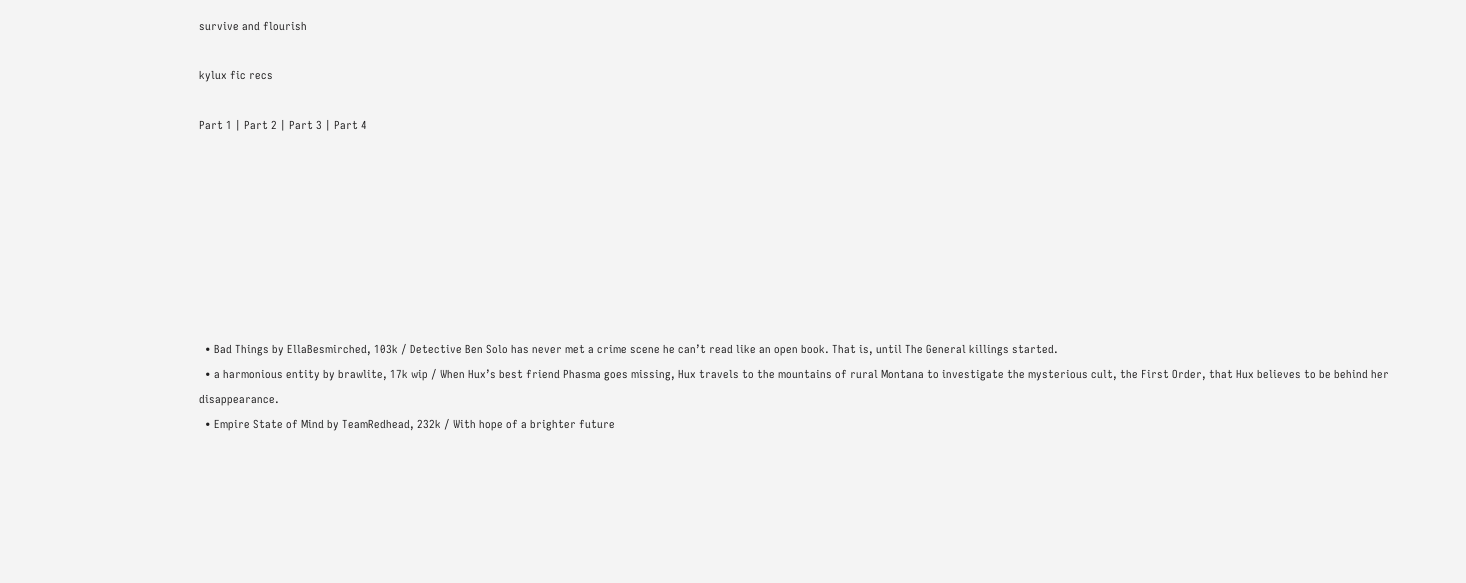survive and flourish

kylux fic recs

Part 1 | Part 2 | Part 3 | Part 4








  • Bad Things by EllaBesmirched, 103k / Detective Ben Solo has never met a crime scene he can’t read like an open book. That is, until The General killings started.
  • a harmonious entity by brawlite, 17k wip / When Hux’s best friend Phasma goes missing, Hux travels to the mountains of rural Montana to investigate the mysterious cult, the First Order, that Hux believes to be behind her disappearance.
  • Empire State of Mind by TeamRedhead, 232k / With hope of a brighter future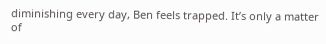diminishing every day, Ben feels trapped. It’s only a matter of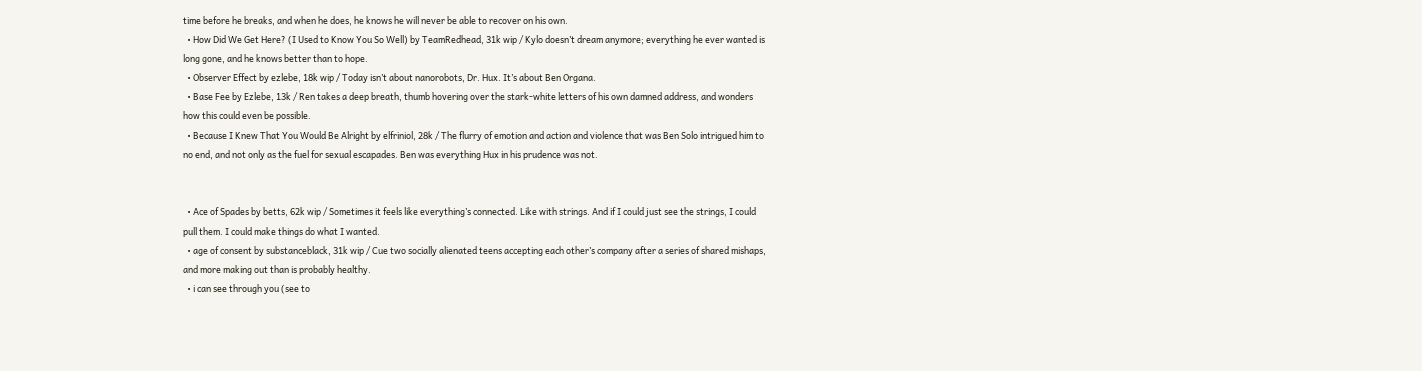time before he breaks, and when he does, he knows he will never be able to recover on his own.
  • How Did We Get Here? (I Used to Know You So Well) by TeamRedhead, 31k wip / Kylo doesn’t dream anymore; everything he ever wanted is long gone, and he knows better than to hope.
  • Observer Effect by ezlebe, 18k wip / Today isn’t about nanorobots, Dr. Hux. It’s about Ben Organa.
  • Base Fee by Ezlebe, 13k / Ren takes a deep breath, thumb hovering over the stark-white letters of his own damned address, and wonders how this could even be possible.
  • Because I Knew That You Would Be Alright by elfriniol, 28k / The flurry of emotion and action and violence that was Ben Solo intrigued him to no end, and not only as the fuel for sexual escapades. Ben was everything Hux in his prudence was not.


  • Ace of Spades by betts, 62k wip / Sometimes it feels like everything’s connected. Like with strings. And if I could just see the strings, I could pull them. I could make things do what I wanted.
  • age of consent by substanceblack, 31k wip / Cue two socially alienated teens accepting each other’s company after a series of shared mishaps, and more making out than is probably healthy.
  • i can see through you (see to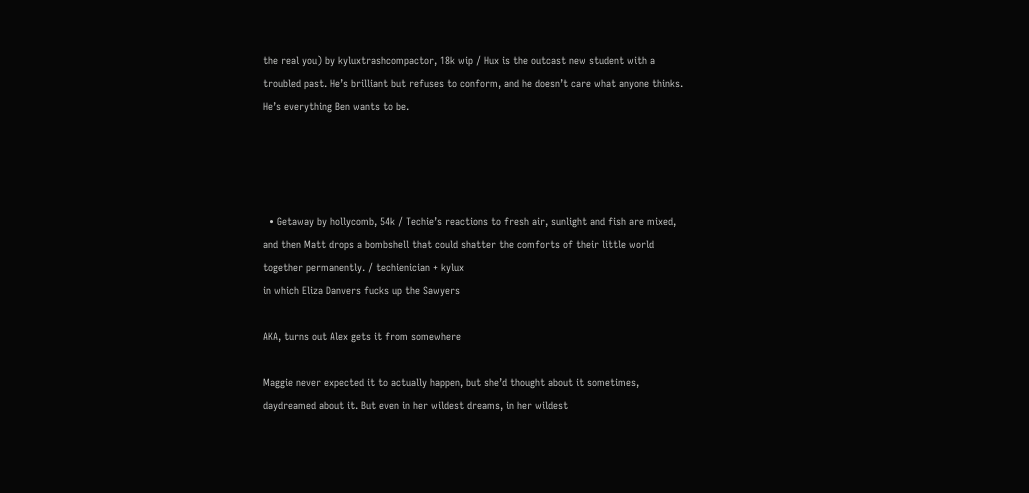the real you) by kyluxtrashcompactor, 18k wip / Hux is the outcast new student with a troubled past. He’s brilliant but refuses to conform, and he doesn’t care what anyone thinks. He’s everything Ben wants to be.




  • Getaway by hollycomb, 54k / Techie’s reactions to fresh air, sunlight and fish are mixed, and then Matt drops a bombshell that could shatter the comforts of their little world together permanently. / techienician + kylux
in which Eliza Danvers fucks up the Sawyers

AKA, turns out Alex gets it from somewhere

Maggie never expected it to actually happen, but she’d thought about it sometimes, daydreamed about it. But even in her wildest dreams, in her wildest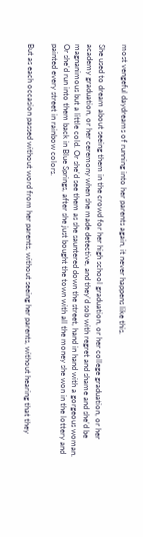most vengeful daydreams of running into her parents again, it never happens like this.

She used to dream about seeing them in the crowd for her high school graduation, or her college graduation, or her academy graduation, or her ceremony when she made detective, and they’d sob with regret and shame and she’d be magnanimous but a little cold. Or she’d see them as she sauntered down the street, hand in hand with a gorgeous woman. Or she’d run into them back in Blue Springs, after she just bought the town with all the money she won in the lottery and painted every street in rainbow colors.

But as each occasion passed without word from her parents, without seeing her parents, without hearing that they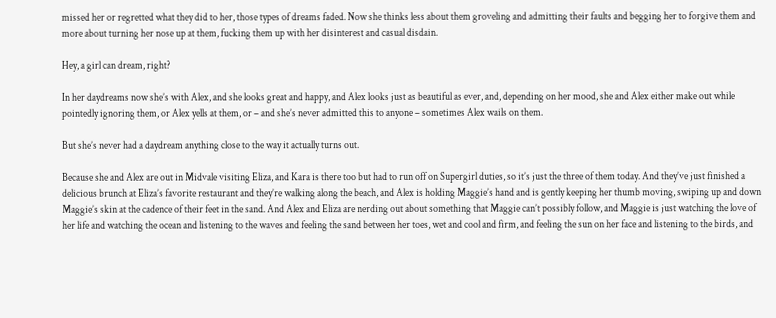missed her or regretted what they did to her, those types of dreams faded. Now she thinks less about them groveling and admitting their faults and begging her to forgive them and more about turning her nose up at them, fucking them up with her disinterest and casual disdain.

Hey, a girl can dream, right?

In her daydreams now she’s with Alex, and she looks great and happy, and Alex looks just as beautiful as ever, and, depending on her mood, she and Alex either make out while pointedly ignoring them, or Alex yells at them, or – and she’s never admitted this to anyone – sometimes Alex wails on them.

But she’s never had a daydream anything close to the way it actually turns out.

Because she and Alex are out in Midvale visiting Eliza, and Kara is there too but had to run off on Supergirl duties, so it’s just the three of them today. And they’ve just finished a delicious brunch at Eliza’s favorite restaurant and they’re walking along the beach, and Alex is holding Maggie’s hand and is gently keeping her thumb moving, swiping up and down Maggie’s skin at the cadence of their feet in the sand. And Alex and Eliza are nerding out about something that Maggie can’t possibly follow, and Maggie is just watching the love of her life and watching the ocean and listening to the waves and feeling the sand between her toes, wet and cool and firm, and feeling the sun on her face and listening to the birds, and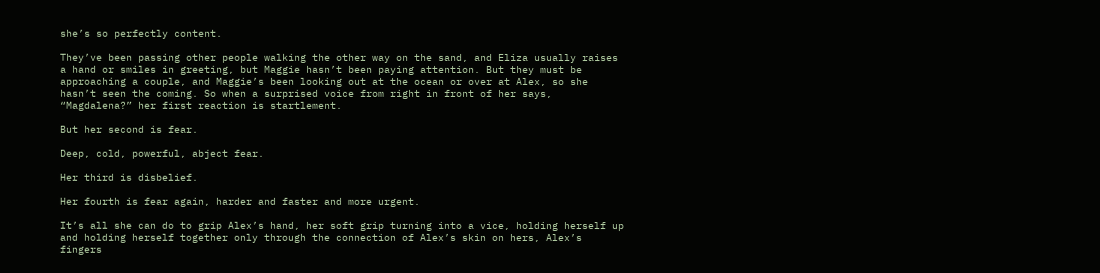she’s so perfectly content.

They’ve been passing other people walking the other way on the sand, and Eliza usually raises a hand or smiles in greeting, but Maggie hasn’t been paying attention. But they must be approaching a couple, and Maggie’s been looking out at the ocean or over at Alex, so she hasn’t seen the coming. So when a surprised voice from right in front of her says, “Magdalena?” her first reaction is startlement.

But her second is fear.

Deep, cold, powerful, abject fear.

Her third is disbelief.

Her fourth is fear again, harder and faster and more urgent.

It’s all she can do to grip Alex’s hand, her soft grip turning into a vice, holding herself up and holding herself together only through the connection of Alex’s skin on hers, Alex’s fingers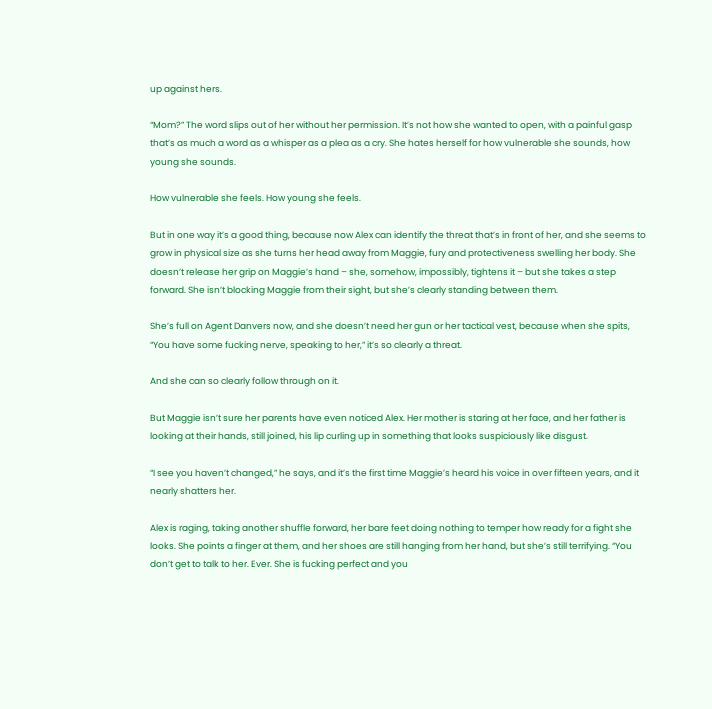up against hers.

“Mom?” The word slips out of her without her permission. It’s not how she wanted to open, with a painful gasp that’s as much a word as a whisper as a plea as a cry. She hates herself for how vulnerable she sounds, how young she sounds.

How vulnerable she feels. How young she feels.

But in one way it’s a good thing, because now Alex can identify the threat that’s in front of her, and she seems to grow in physical size as she turns her head away from Maggie, fury and protectiveness swelling her body. She doesn’t release her grip on Maggie’s hand – she, somehow, impossibly, tightens it – but she takes a step forward. She isn’t blocking Maggie from their sight, but she’s clearly standing between them.

She’s full on Agent Danvers now, and she doesn’t need her gun or her tactical vest, because when she spits, “You have some fucking nerve, speaking to her,” it’s so clearly a threat.

And she can so clearly follow through on it.

But Maggie isn’t sure her parents have even noticed Alex. Her mother is staring at her face, and her father is looking at their hands, still joined, his lip curling up in something that looks suspiciously like disgust.

“I see you haven’t changed,” he says, and it’s the first time Maggie’s heard his voice in over fifteen years, and it nearly shatters her.

Alex is raging, taking another shuffle forward, her bare feet doing nothing to temper how ready for a fight she looks. She points a finger at them, and her shoes are still hanging from her hand, but she’s still terrifying. “You don’t get to talk to her. Ever. She is fucking perfect and you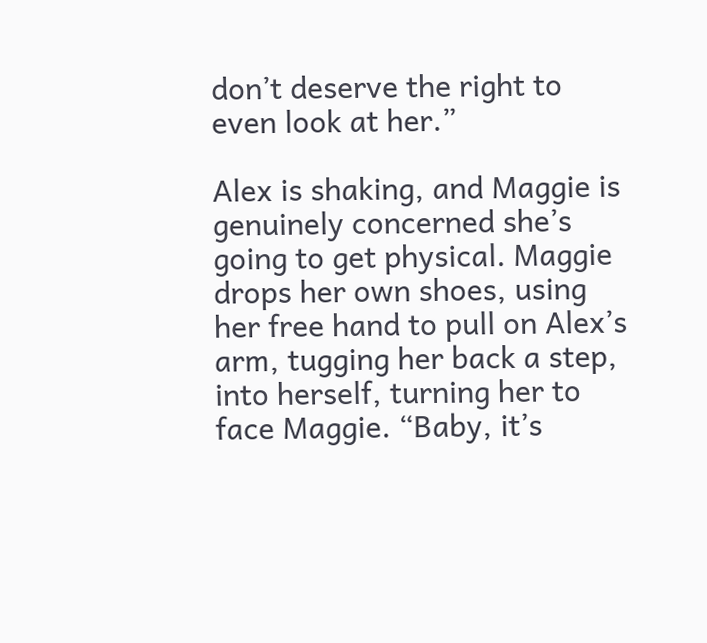don’t deserve the right to even look at her.”

Alex is shaking, and Maggie is genuinely concerned she’s going to get physical. Maggie drops her own shoes, using her free hand to pull on Alex’s arm, tugging her back a step, into herself, turning her to face Maggie. “Baby, it’s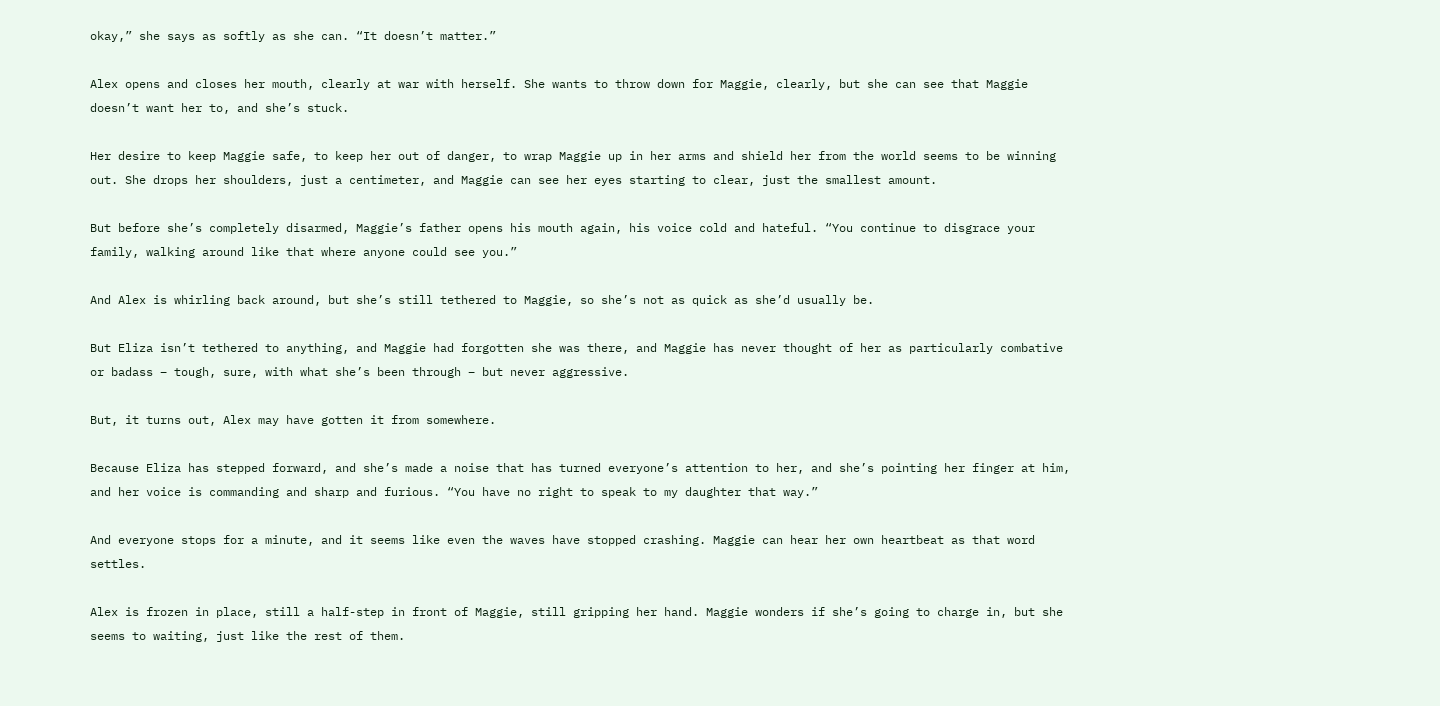okay,” she says as softly as she can. “It doesn’t matter.”

Alex opens and closes her mouth, clearly at war with herself. She wants to throw down for Maggie, clearly, but she can see that Maggie doesn’t want her to, and she’s stuck.

Her desire to keep Maggie safe, to keep her out of danger, to wrap Maggie up in her arms and shield her from the world seems to be winning out. She drops her shoulders, just a centimeter, and Maggie can see her eyes starting to clear, just the smallest amount.

But before she’s completely disarmed, Maggie’s father opens his mouth again, his voice cold and hateful. “You continue to disgrace your family, walking around like that where anyone could see you.”

And Alex is whirling back around, but she’s still tethered to Maggie, so she’s not as quick as she’d usually be.

But Eliza isn’t tethered to anything, and Maggie had forgotten she was there, and Maggie has never thought of her as particularly combative or badass – tough, sure, with what she’s been through – but never aggressive.

But, it turns out, Alex may have gotten it from somewhere.

Because Eliza has stepped forward, and she’s made a noise that has turned everyone’s attention to her, and she’s pointing her finger at him, and her voice is commanding and sharp and furious. “You have no right to speak to my daughter that way.”

And everyone stops for a minute, and it seems like even the waves have stopped crashing. Maggie can hear her own heartbeat as that word settles.

Alex is frozen in place, still a half-step in front of Maggie, still gripping her hand. Maggie wonders if she’s going to charge in, but she seems to waiting, just like the rest of them.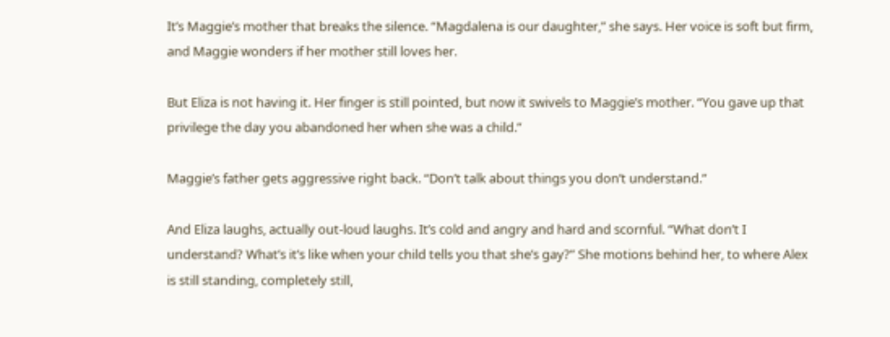It’s Maggie’s mother that breaks the silence. “Magdalena is our daughter,” she says. Her voice is soft but firm, and Maggie wonders if her mother still loves her.

But Eliza is not having it. Her finger is still pointed, but now it swivels to Maggie’s mother. “You gave up that privilege the day you abandoned her when she was a child.”

Maggie’s father gets aggressive right back. “Don’t talk about things you don’t understand.”

And Eliza laughs, actually out-loud laughs. It’s cold and angry and hard and scornful. “What don’t I understand? What’s it’s like when your child tells you that she’s gay?” She motions behind her, to where Alex is still standing, completely still,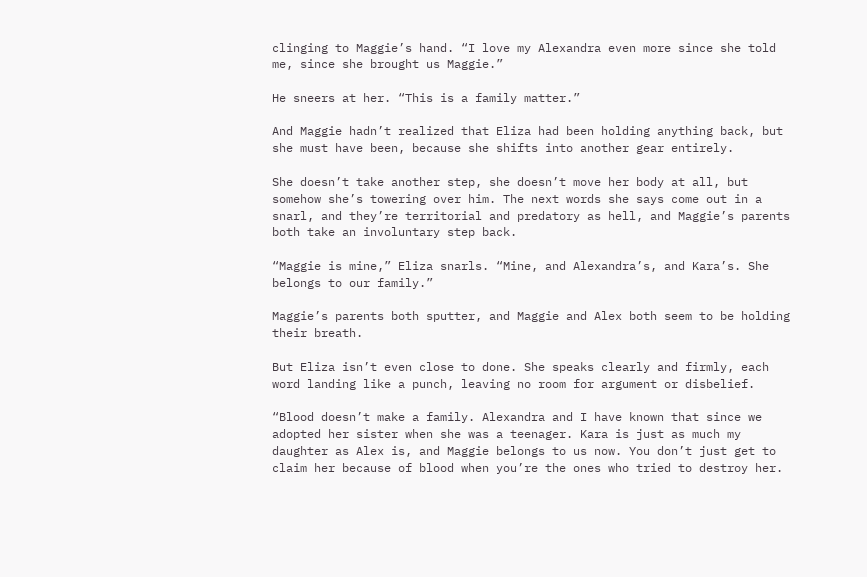clinging to Maggie’s hand. “I love my Alexandra even more since she told me, since she brought us Maggie.”

He sneers at her. “This is a family matter.”

And Maggie hadn’t realized that Eliza had been holding anything back, but she must have been, because she shifts into another gear entirely.

She doesn’t take another step, she doesn’t move her body at all, but somehow she’s towering over him. The next words she says come out in a snarl, and they’re territorial and predatory as hell, and Maggie’s parents both take an involuntary step back.

“Maggie is mine,” Eliza snarls. “Mine, and Alexandra’s, and Kara’s. She belongs to our family.”

Maggie’s parents both sputter, and Maggie and Alex both seem to be holding their breath.

But Eliza isn’t even close to done. She speaks clearly and firmly, each word landing like a punch, leaving no room for argument or disbelief.

“Blood doesn’t make a family. Alexandra and I have known that since we adopted her sister when she was a teenager. Kara is just as much my daughter as Alex is, and Maggie belongs to us now. You don’t just get to claim her because of blood when you’re the ones who tried to destroy her.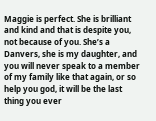Maggie is perfect. She is brilliant and kind and that is despite you, not because of you. She’s a Danvers, she is my daughter, and you will never speak to a member of my family like that again, or so help you god, it will be the last thing you ever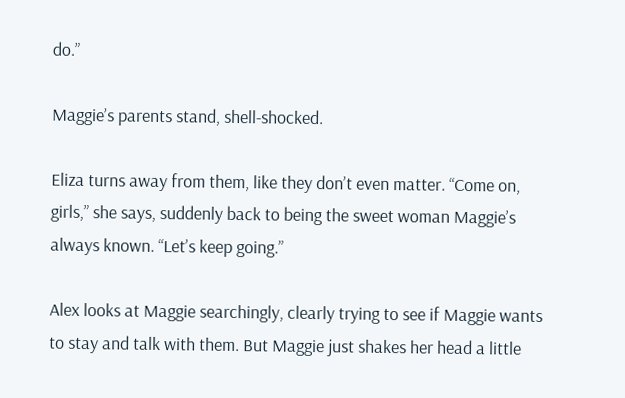do.”

Maggie’s parents stand, shell-shocked.

Eliza turns away from them, like they don’t even matter. “Come on, girls,” she says, suddenly back to being the sweet woman Maggie’s always known. “Let’s keep going.”

Alex looks at Maggie searchingly, clearly trying to see if Maggie wants to stay and talk with them. But Maggie just shakes her head a little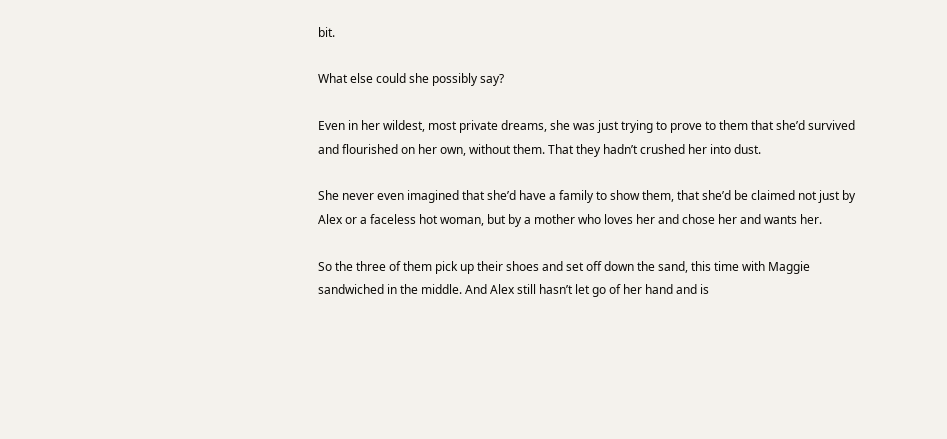bit.

What else could she possibly say?

Even in her wildest, most private dreams, she was just trying to prove to them that she’d survived and flourished on her own, without them. That they hadn’t crushed her into dust.

She never even imagined that she’d have a family to show them, that she’d be claimed not just by Alex or a faceless hot woman, but by a mother who loves her and chose her and wants her.

So the three of them pick up their shoes and set off down the sand, this time with Maggie sandwiched in the middle. And Alex still hasn’t let go of her hand and is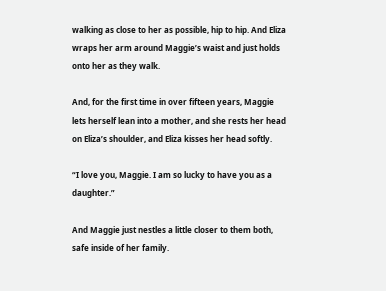walking as close to her as possible, hip to hip. And Eliza wraps her arm around Maggie’s waist and just holds onto her as they walk.

And, for the first time in over fifteen years, Maggie lets herself lean into a mother, and she rests her head on Eliza’s shoulder, and Eliza kisses her head softly.

“I love you, Maggie. I am so lucky to have you as a daughter.”

And Maggie just nestles a little closer to them both, safe inside of her family.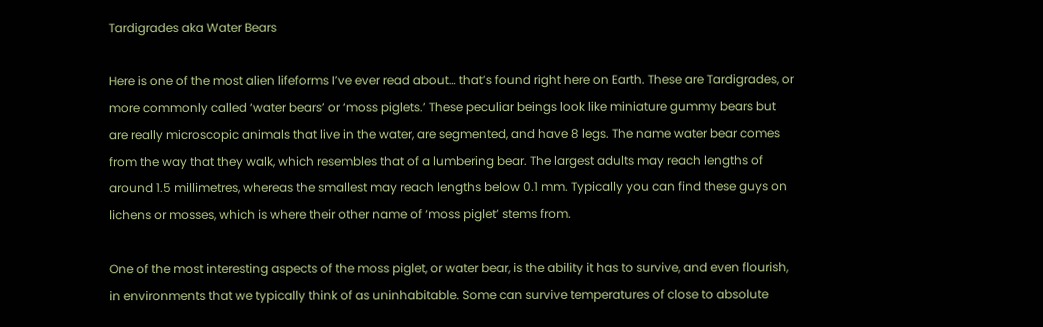Tardigrades aka Water Bears

Here is one of the most alien lifeforms I’ve ever read about… that’s found right here on Earth. These are Tardigrades, or more commonly called ‘water bears’ or ‘moss piglets.’ These peculiar beings look like miniature gummy bears but are really microscopic animals that live in the water, are segmented, and have 8 legs. The name water bear comes from the way that they walk, which resembles that of a lumbering bear. The largest adults may reach lengths of around 1.5 millimetres, whereas the smallest may reach lengths below 0.1 mm. Typically you can find these guys on lichens or mosses, which is where their other name of ‘moss piglet’ stems from.

One of the most interesting aspects of the moss piglet, or water bear, is the ability it has to survive, and even flourish, in environments that we typically think of as uninhabitable. Some can survive temperatures of close to absolute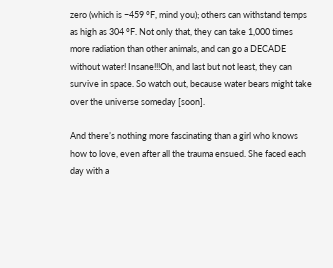zero (which is −459 °F, mind you); others can withstand temps as high as 304 °F. Not only that, they can take 1,000 times more radiation than other animals, and can go a DECADE without water! Insane!!!Oh, and last but not least, they can survive in space. So watch out, because water bears might take over the universe someday [soon].

And there’s nothing more fascinating than a girl who knows how to love, even after all the trauma ensued. She faced each day with a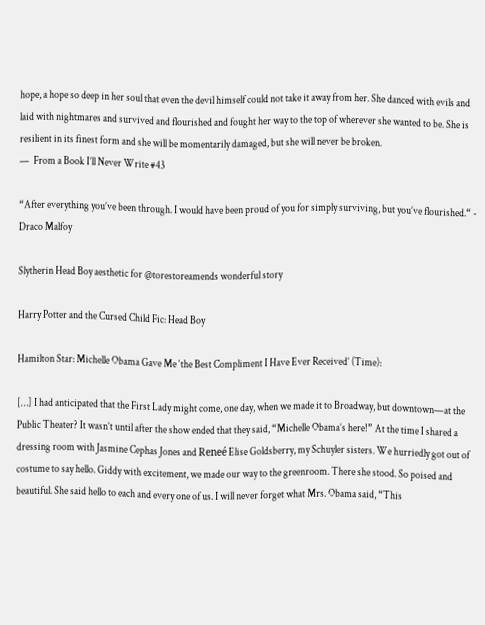hope, a hope so deep in her soul that even the devil himself could not take it away from her. She danced with evils and laid with nightmares and survived and flourished and fought her way to the top of wherever she wanted to be. She is resilient in its finest form and she will be momentarily damaged, but she will never be broken.
—  From a Book I’ll Never Write #43

“After everything you’ve been through. I would have been proud of you for simply surviving, but you’ve flourished.“ - Draco Malfoy

Slytherin Head Boy aesthetic for @torestoreamends wonderful story

Harry Potter and the Cursed Child Fic: Head Boy

Hamilton Star: Michelle Obama Gave Me ‘the Best Compliment I Have Ever Received’ (Time):

[…] I had anticipated that the First Lady might come, one day, when we made it to Broadway, but downtown—at the Public Theater? It wasn’t until after the show ended that they said, “Michelle Obama’s here!” At the time I shared a dressing room with Jasmine Cephas Jones and Reneé Elise Goldsberry, my Schuyler sisters. We hurriedly got out of costume to say hello. Giddy with excitement, we made our way to the greenroom. There she stood. So poised and beautiful. She said hello to each and every one of us. I will never forget what Mrs. Obama said, “This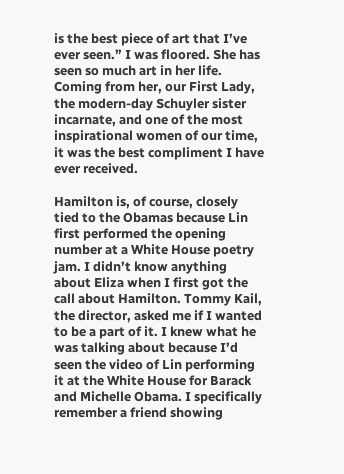is the best piece of art that I’ve ever seen.” I was floored. She has seen so much art in her life. Coming from her, our First Lady, the modern-day Schuyler sister incarnate, and one of the most inspirational women of our time, it was the best compliment I have ever received.

Hamilton is, of course, closely tied to the Obamas because Lin first performed the opening number at a White House poetry jam. I didn’t know anything about Eliza when I first got the call about Hamilton. Tommy Kail, the director, asked me if I wanted to be a part of it. I knew what he was talking about because I’d seen the video of Lin performing it at the White House for Barack and Michelle Obama. I specifically remember a friend showing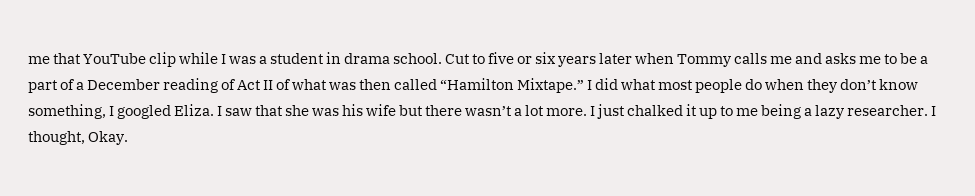me that YouTube clip while I was a student in drama school. Cut to five or six years later when Tommy calls me and asks me to be a part of a December reading of Act II of what was then called “Hamilton Mixtape.” I did what most people do when they don’t know something, I googled Eliza. I saw that she was his wife but there wasn’t a lot more. I just chalked it up to me being a lazy researcher. I thought, Okay.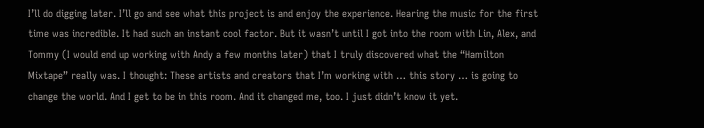I’ll do digging later. I’ll go and see what this project is and enjoy the experience. Hearing the music for the first time was incredible. It had such an instant cool factor. But it wasn’t until I got into the room with Lin, Alex, and Tommy (I would end up working with Andy a few months later) that I truly discovered what the “Hamilton Mixtape” really was. I thought: These artists and creators that I’m working with … this story … is going to change the world. And I get to be in this room. And it changed me, too. I just didn’t know it yet.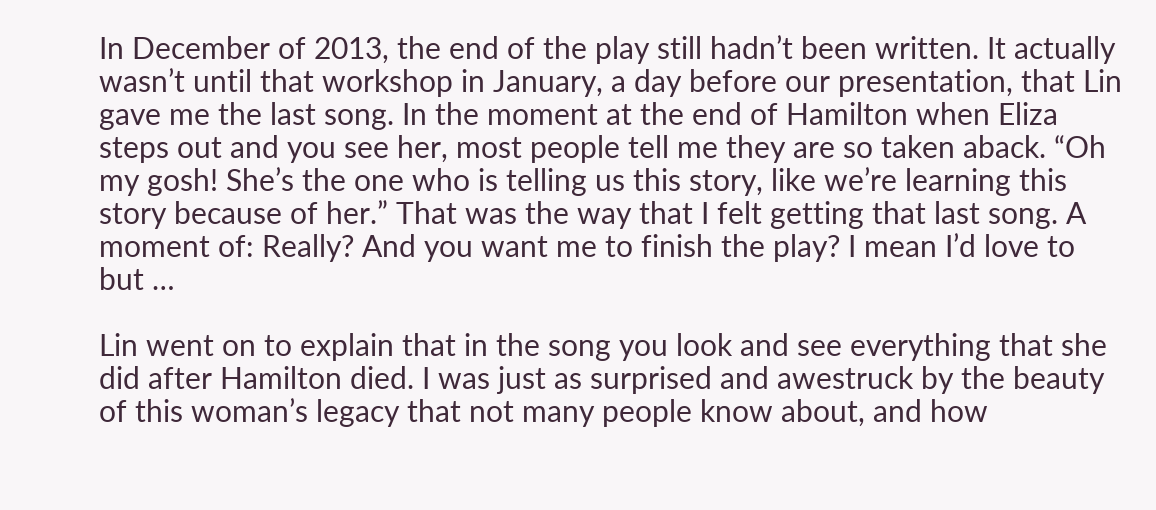In December of 2013, the end of the play still hadn’t been written. It actually wasn’t until that workshop in January, a day before our presentation, that Lin gave me the last song. In the moment at the end of Hamilton when Eliza steps out and you see her, most people tell me they are so taken aback. “Oh my gosh! She’s the one who is telling us this story, like we’re learning this story because of her.” That was the way that I felt getting that last song. A moment of: Really? And you want me to finish the play? I mean I’d love to but …

Lin went on to explain that in the song you look and see everything that she did after Hamilton died. I was just as surprised and awestruck by the beauty of this woman’s legacy that not many people know about, and how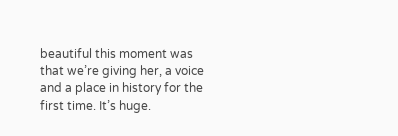beautiful this moment was that we’re giving her, a voice and a place in history for the first time. It’s huge.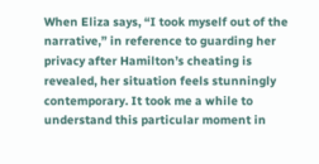When Eliza says, “I took myself out of the narrative,” in reference to guarding her privacy after Hamilton’s cheating is revealed, her situation feels stunningly contemporary. It took me a while to understand this particular moment in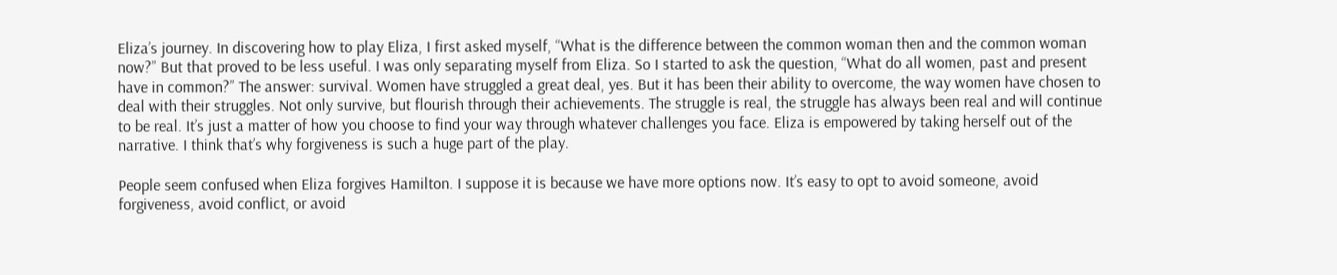Eliza’s journey. In discovering how to play Eliza, I first asked myself, “What is the difference between the common woman then and the common woman now?” But that proved to be less useful. I was only separating myself from Eliza. So I started to ask the question, “What do all women, past and present have in common?” The answer: survival. Women have struggled a great deal, yes. But it has been their ability to overcome, the way women have chosen to deal with their struggles. Not only survive, but flourish through their achievements. The struggle is real, the struggle has always been real and will continue to be real. It’s just a matter of how you choose to find your way through whatever challenges you face. Eliza is empowered by taking herself out of the narrative. I think that’s why forgiveness is such a huge part of the play.

People seem confused when Eliza forgives Hamilton. I suppose it is because we have more options now. It’s easy to opt to avoid someone, avoid forgiveness, avoid conflict, or avoid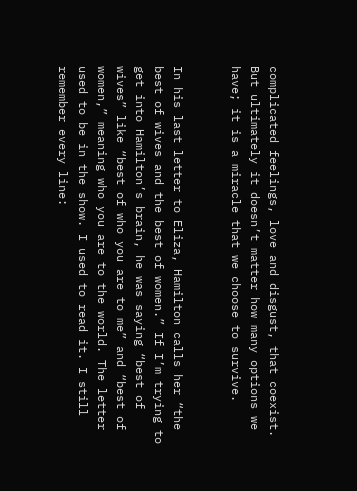complicated feelings, love and disgust, that coexist. But ultimately it doesn’t matter how many options we have; it is a miracle that we choose to survive.


In his last letter to Eliza, Hamilton calls her “the best of wives and the best of women.” If I’m trying to get into Hamilton’s brain, he was saying “best of wives” like “best of who you are to me” and “best of women,” meaning who you are to the world. The letter used to be in the show. I used to read it. I still remember every line: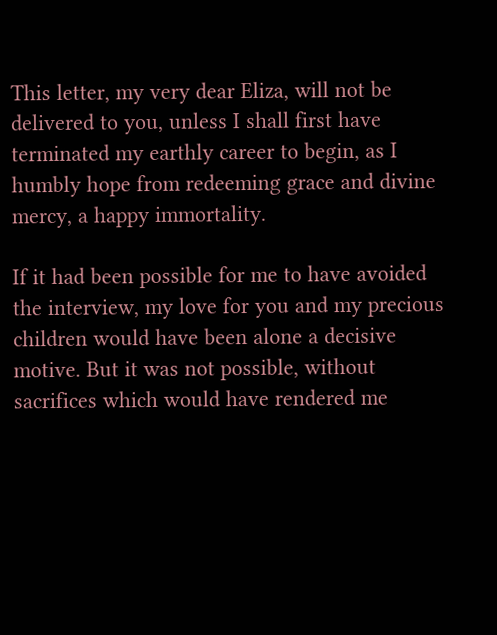This letter, my very dear Eliza, will not be delivered to you, unless I shall first have terminated my earthly career to begin, as I humbly hope from redeeming grace and divine mercy, a happy immortality.

If it had been possible for me to have avoided the interview, my love for you and my precious children would have been alone a decisive motive. But it was not possible, without sacrifices which would have rendered me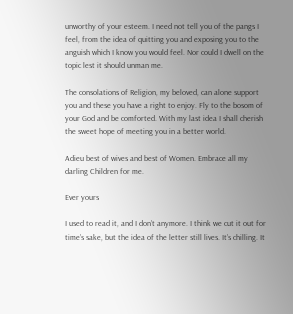unworthy of your esteem. I need not tell you of the pangs I feel, from the idea of quitting you and exposing you to the anguish which I know you would feel. Nor could I dwell on the topic lest it should unman me.

The consolations of Religion, my beloved, can alone support you and these you have a right to enjoy. Fly to the bosom of your God and be comforted. With my last idea I shall cherish the sweet hope of meeting you in a better world.

Adieu best of wives and best of Women. Embrace all my darling Children for me.

Ever yours

I used to read it, and I don’t anymore. I think we cut it out for time’s sake, but the idea of the letter still lives. It’s chilling. It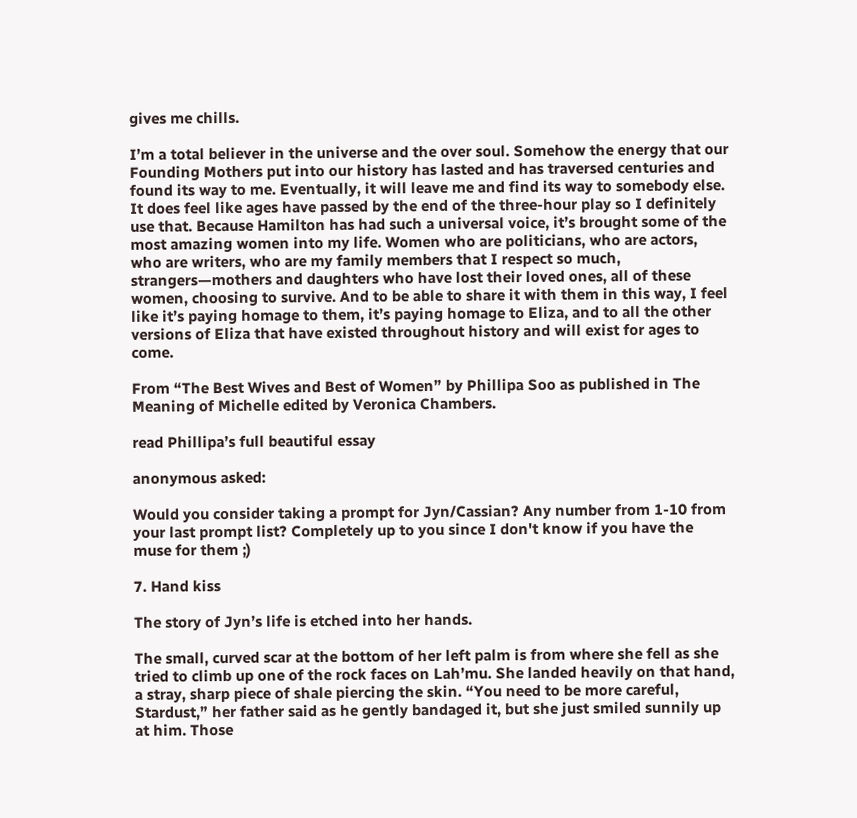gives me chills.

I’m a total believer in the universe and the over soul. Somehow the energy that our Founding Mothers put into our history has lasted and has traversed centuries and found its way to me. Eventually, it will leave me and find its way to somebody else. It does feel like ages have passed by the end of the three-hour play so I definitely use that. Because Hamilton has had such a universal voice, it’s brought some of the most amazing women into my life. Women who are politicians, who are actors, who are writers, who are my family members that I respect so much, strangers—mothers and daughters who have lost their loved ones, all of these women, choosing to survive. And to be able to share it with them in this way, I feel like it’s paying homage to them, it’s paying homage to Eliza, and to all the other versions of Eliza that have existed throughout history and will exist for ages to come.

From “The Best Wives and Best of Women” by Phillipa Soo as published in The Meaning of Michelle edited by Veronica Chambers.

read Phillipa’s full beautiful essay

anonymous asked:

Would you consider taking a prompt for Jyn/Cassian? Any number from 1-10 from your last prompt list? Completely up to you since I don't know if you have the muse for them ;)

7. Hand kiss

The story of Jyn’s life is etched into her hands.

The small, curved scar at the bottom of her left palm is from where she fell as she tried to climb up one of the rock faces on Lah’mu. She landed heavily on that hand, a stray, sharp piece of shale piercing the skin. “You need to be more careful, Stardust,” her father said as he gently bandaged it, but she just smiled sunnily up at him. Those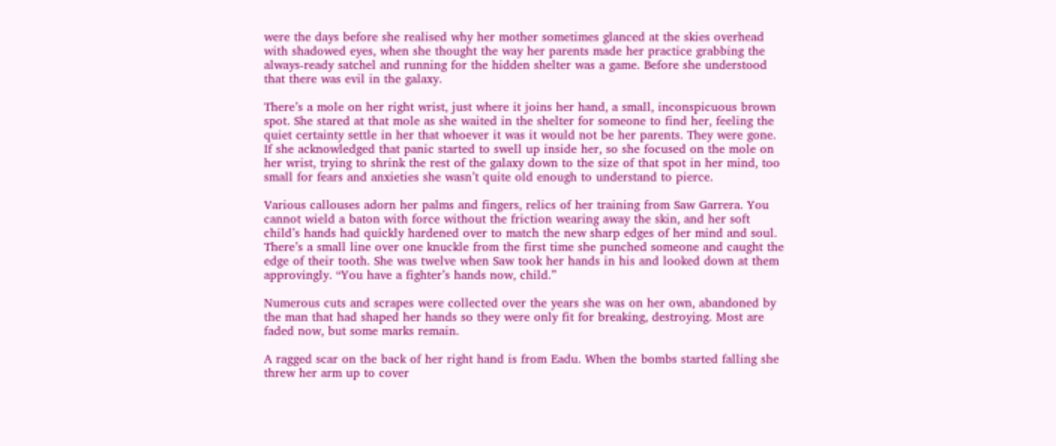were the days before she realised why her mother sometimes glanced at the skies overhead with shadowed eyes, when she thought the way her parents made her practice grabbing the always-ready satchel and running for the hidden shelter was a game. Before she understood that there was evil in the galaxy.

There’s a mole on her right wrist, just where it joins her hand, a small, inconspicuous brown spot. She stared at that mole as she waited in the shelter for someone to find her, feeling the quiet certainty settle in her that whoever it was it would not be her parents. They were gone. If she acknowledged that panic started to swell up inside her, so she focused on the mole on her wrist, trying to shrink the rest of the galaxy down to the size of that spot in her mind, too small for fears and anxieties she wasn’t quite old enough to understand to pierce.

Various callouses adorn her palms and fingers, relics of her training from Saw Garrera. You cannot wield a baton with force without the friction wearing away the skin, and her soft child’s hands had quickly hardened over to match the new sharp edges of her mind and soul. There’s a small line over one knuckle from the first time she punched someone and caught the edge of their tooth. She was twelve when Saw took her hands in his and looked down at them approvingly. “You have a fighter’s hands now, child.”

Numerous cuts and scrapes were collected over the years she was on her own, abandoned by the man that had shaped her hands so they were only fit for breaking, destroying. Most are faded now, but some marks remain.

A ragged scar on the back of her right hand is from Eadu. When the bombs started falling she threw her arm up to cover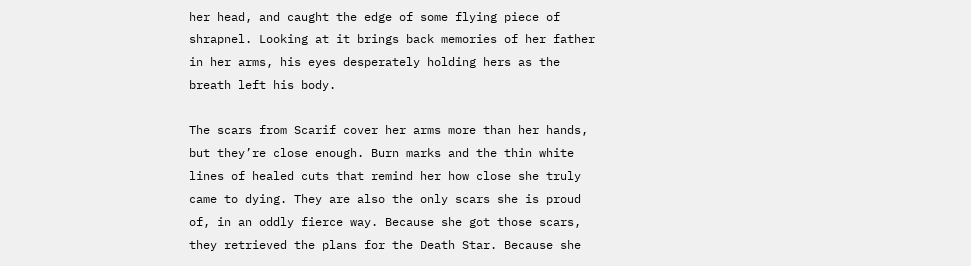her head, and caught the edge of some flying piece of shrapnel. Looking at it brings back memories of her father in her arms, his eyes desperately holding hers as the breath left his body.

The scars from Scarif cover her arms more than her hands, but they’re close enough. Burn marks and the thin white lines of healed cuts that remind her how close she truly came to dying. They are also the only scars she is proud of, in an oddly fierce way. Because she got those scars, they retrieved the plans for the Death Star. Because she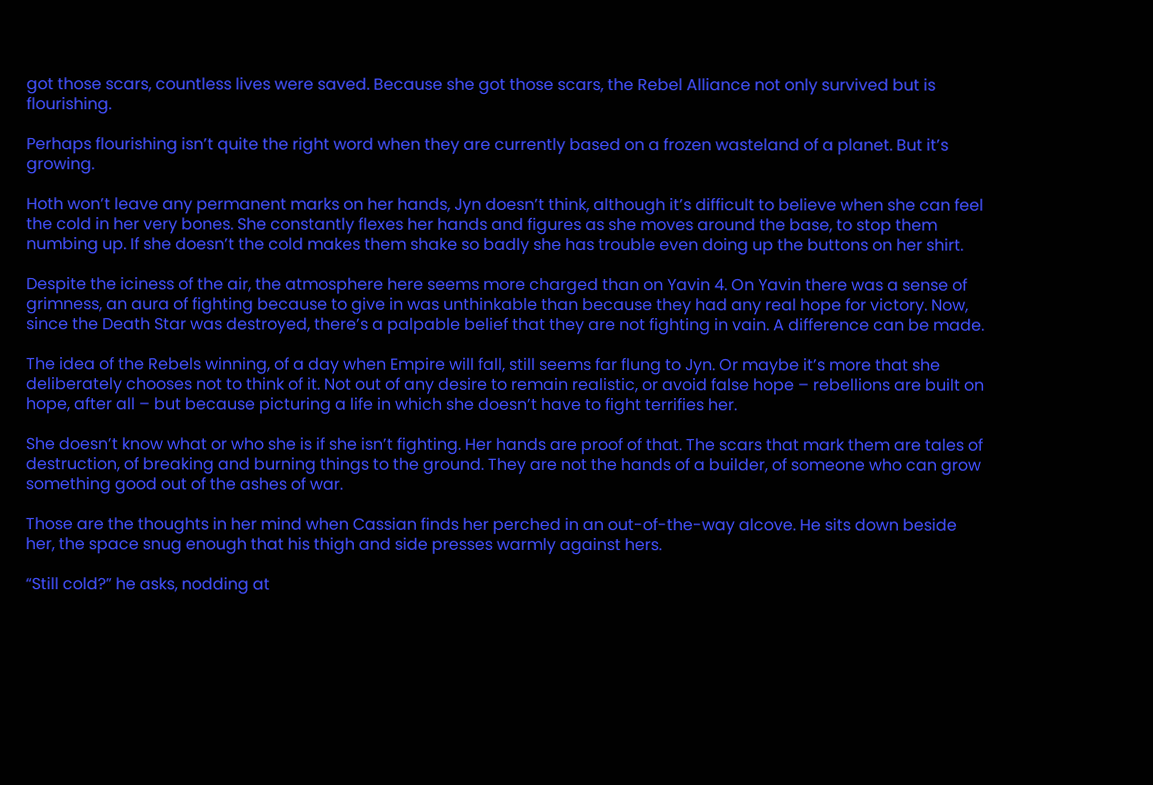got those scars, countless lives were saved. Because she got those scars, the Rebel Alliance not only survived but is flourishing.

Perhaps flourishing isn’t quite the right word when they are currently based on a frozen wasteland of a planet. But it’s growing.

Hoth won’t leave any permanent marks on her hands, Jyn doesn’t think, although it’s difficult to believe when she can feel the cold in her very bones. She constantly flexes her hands and figures as she moves around the base, to stop them numbing up. If she doesn’t the cold makes them shake so badly she has trouble even doing up the buttons on her shirt.

Despite the iciness of the air, the atmosphere here seems more charged than on Yavin 4. On Yavin there was a sense of grimness, an aura of fighting because to give in was unthinkable than because they had any real hope for victory. Now, since the Death Star was destroyed, there’s a palpable belief that they are not fighting in vain. A difference can be made.

The idea of the Rebels winning, of a day when Empire will fall, still seems far flung to Jyn. Or maybe it’s more that she deliberately chooses not to think of it. Not out of any desire to remain realistic, or avoid false hope – rebellions are built on hope, after all – but because picturing a life in which she doesn’t have to fight terrifies her.

She doesn’t know what or who she is if she isn’t fighting. Her hands are proof of that. The scars that mark them are tales of destruction, of breaking and burning things to the ground. They are not the hands of a builder, of someone who can grow something good out of the ashes of war.

Those are the thoughts in her mind when Cassian finds her perched in an out-of-the-way alcove. He sits down beside her, the space snug enough that his thigh and side presses warmly against hers.

“Still cold?” he asks, nodding at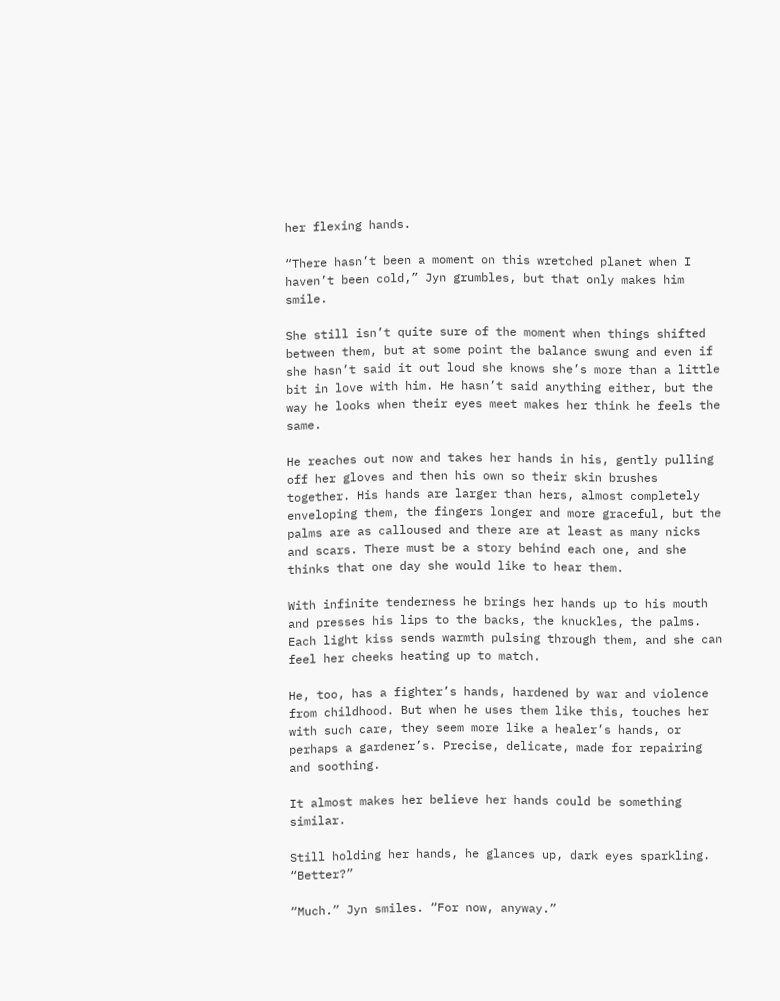her flexing hands.

“There hasn’t been a moment on this wretched planet when I haven’t been cold,” Jyn grumbles, but that only makes him smile.

She still isn’t quite sure of the moment when things shifted between them, but at some point the balance swung and even if she hasn’t said it out loud she knows she’s more than a little bit in love with him. He hasn’t said anything either, but the way he looks when their eyes meet makes her think he feels the same.

He reaches out now and takes her hands in his, gently pulling off her gloves and then his own so their skin brushes together. His hands are larger than hers, almost completely enveloping them, the fingers longer and more graceful, but the palms are as calloused and there are at least as many nicks and scars. There must be a story behind each one, and she thinks that one day she would like to hear them.

With infinite tenderness he brings her hands up to his mouth and presses his lips to the backs, the knuckles, the palms. Each light kiss sends warmth pulsing through them, and she can feel her cheeks heating up to match.

He, too, has a fighter’s hands, hardened by war and violence from childhood. But when he uses them like this, touches her with such care, they seem more like a healer’s hands, or perhaps a gardener’s. Precise, delicate, made for repairing and soothing.

It almost makes her believe her hands could be something similar.

Still holding her hands, he glances up, dark eyes sparkling. “Better?”

“Much.” Jyn smiles. “For now, anyway.”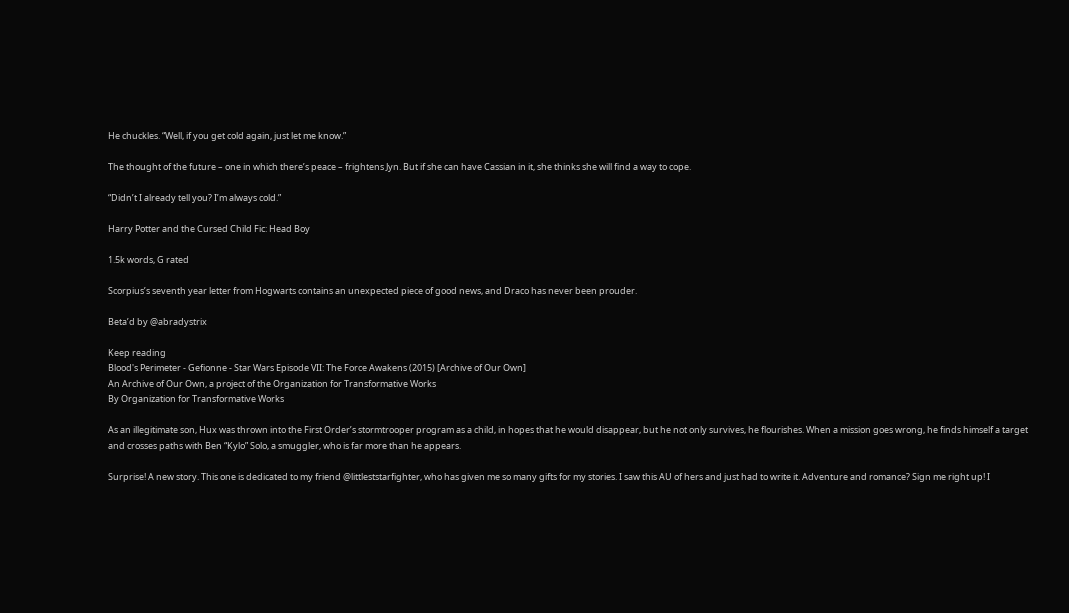He chuckles. “Well, if you get cold again, just let me know.”

The thought of the future – one in which there’s peace – frightens Jyn. But if she can have Cassian in it, she thinks she will find a way to cope.

“Didn’t I already tell you? I’m always cold.”

Harry Potter and the Cursed Child Fic: Head Boy

1.5k words, G rated

Scorpius’s seventh year letter from Hogwarts contains an unexpected piece of good news, and Draco has never been prouder.

Beta’d by @abradystrix

Keep reading
Blood's Perimeter - Gefionne - Star Wars Episode VII: The Force Awakens (2015) [Archive of Our Own]
An Archive of Our Own, a project of the Organization for Transformative Works
By Organization for Transformative Works

As an illegitimate son, Hux was thrown into the First Order’s stormtrooper program as a child, in hopes that he would disappear, but he not only survives, he flourishes. When a mission goes wrong, he finds himself a target and crosses paths with Ben “Kylo” Solo, a smuggler, who is far more than he appears.

Surprise! A new story. This one is dedicated to my friend @littleststarfighter, who has given me so many gifts for my stories. I saw this AU of hers and just had to write it. Adventure and romance? Sign me right up! I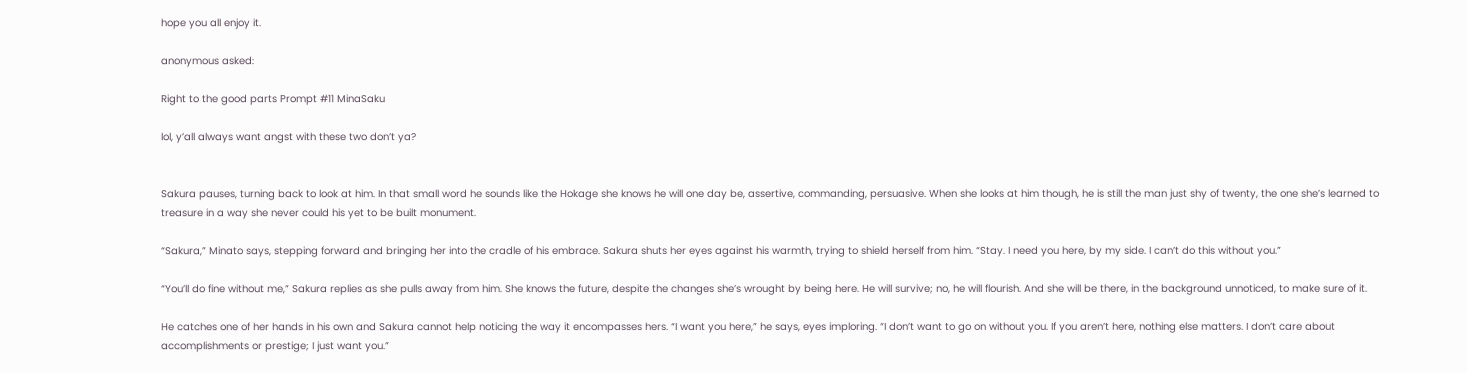hope you all enjoy it.

anonymous asked:

Right to the good parts Prompt #11 MinaSaku

lol, y’all always want angst with these two don’t ya?


Sakura pauses, turning back to look at him. In that small word he sounds like the Hokage she knows he will one day be, assertive, commanding, persuasive. When she looks at him though, he is still the man just shy of twenty, the one she’s learned to treasure in a way she never could his yet to be built monument.

“Sakura,” Minato says, stepping forward and bringing her into the cradle of his embrace. Sakura shuts her eyes against his warmth, trying to shield herself from him. “Stay. I need you here, by my side. I can’t do this without you.”

“You’ll do fine without me,” Sakura replies as she pulls away from him. She knows the future, despite the changes she’s wrought by being here. He will survive; no, he will flourish. And she will be there, in the background unnoticed, to make sure of it.

He catches one of her hands in his own and Sakura cannot help noticing the way it encompasses hers. “I want you here,” he says, eyes imploring. “I don’t want to go on without you. If you aren’t here, nothing else matters. I don’t care about accomplishments or prestige; I just want you.”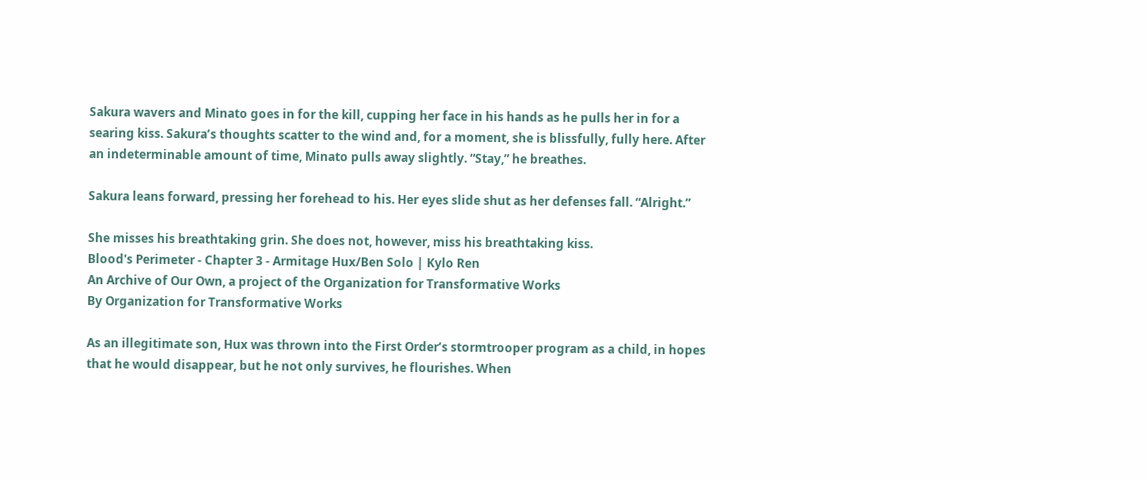Sakura wavers and Minato goes in for the kill, cupping her face in his hands as he pulls her in for a searing kiss. Sakura’s thoughts scatter to the wind and, for a moment, she is blissfully, fully here. After an indeterminable amount of time, Minato pulls away slightly. “Stay,” he breathes.

Sakura leans forward, pressing her forehead to his. Her eyes slide shut as her defenses fall. “Alright.”

She misses his breathtaking grin. She does not, however, miss his breathtaking kiss.
Blood's Perimeter - Chapter 3 - Armitage Hux/Ben Solo | Kylo Ren
An Archive of Our Own, a project of the Organization for Transformative Works
By Organization for Transformative Works

As an illegitimate son, Hux was thrown into the First Order’s stormtrooper program as a child, in hopes that he would disappear, but he not only survives, he flourishes. When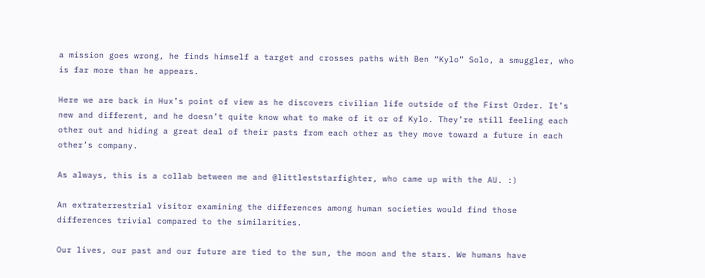a mission goes wrong, he finds himself a target and crosses paths with Ben “Kylo” Solo, a smuggler, who is far more than he appears.

Here we are back in Hux’s point of view as he discovers civilian life outside of the First Order. It’s new and different, and he doesn’t quite know what to make of it or of Kylo. They’re still feeling each other out and hiding a great deal of their pasts from each other as they move toward a future in each other’s company.

As always, this is a collab between me and @littleststarfighter, who came up with the AU. :)

An extraterrestrial visitor examining the differences among human societies would find those differences trivial compared to the similarities.

Our lives, our past and our future are tied to the sun, the moon and the stars. We humans have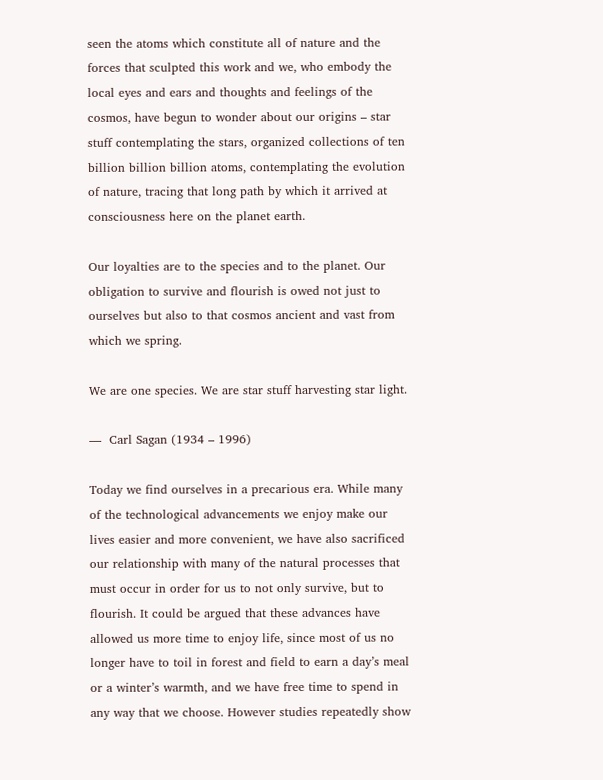seen the atoms which constitute all of nature and the forces that sculpted this work and we, who embody the local eyes and ears and thoughts and feelings of the cosmos, have begun to wonder about our origins – star stuff contemplating the stars, organized collections of ten billion billion billion atoms, contemplating the evolution of nature, tracing that long path by which it arrived at consciousness here on the planet earth.

Our loyalties are to the species and to the planet. Our obligation to survive and flourish is owed not just to ourselves but also to that cosmos ancient and vast from which we spring.

We are one species. We are star stuff harvesting star light.

—  Carl Sagan (1934 – 1996)

Today we find ourselves in a precarious era. While many of the technological advancements we enjoy make our lives easier and more convenient, we have also sacrificed our relationship with many of the natural processes that must occur in order for us to not only survive, but to flourish. It could be argued that these advances have allowed us more time to enjoy life, since most of us no longer have to toil in forest and field to earn a day’s meal or a winter’s warmth, and we have free time to spend in any way that we choose. However studies repeatedly show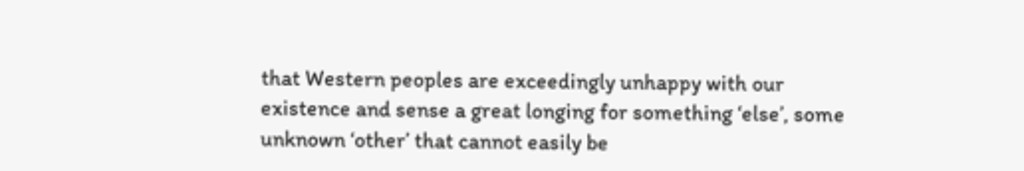that Western peoples are exceedingly unhappy with our existence and sense a great longing for something ‘else’, some unknown ‘other’ that cannot easily be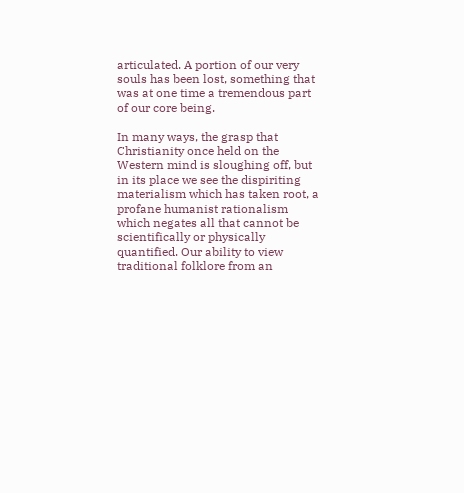articulated. A portion of our very souls has been lost, something that was at one time a tremendous part of our core being.

In many ways, the grasp that Christianity once held on the Western mind is sloughing off, but in its place we see the dispiriting materialism which has taken root, a profane humanist rationalism which negates all that cannot be scientifically or physically quantified. Our ability to view traditional folklore from an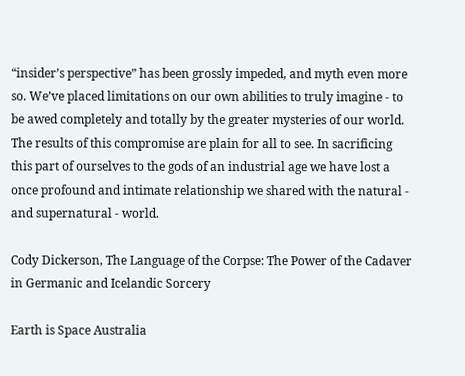“insider’s perspective” has been grossly impeded, and myth even more so. We’ve placed limitations on our own abilities to truly imagine - to be awed completely and totally by the greater mysteries of our world. The results of this compromise are plain for all to see. In sacrificing this part of ourselves to the gods of an industrial age we have lost a once profound and intimate relationship we shared with the natural - and supernatural - world.

Cody Dickerson, The Language of the Corpse: The Power of the Cadaver in Germanic and Icelandic Sorcery

Earth is Space Australia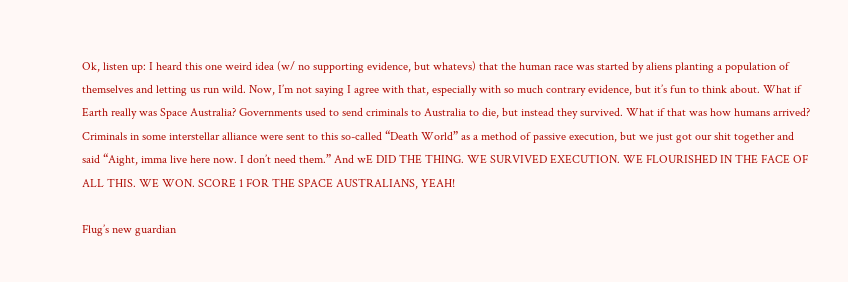Ok, listen up: I heard this one weird idea (w/ no supporting evidence, but whatevs) that the human race was started by aliens planting a population of themselves and letting us run wild. Now, I’m not saying I agree with that, especially with so much contrary evidence, but it’s fun to think about. What if Earth really was Space Australia? Governments used to send criminals to Australia to die, but instead they survived. What if that was how humans arrived? Criminals in some interstellar alliance were sent to this so-called “Death World” as a method of passive execution, but we just got our shit together and said “Aight, imma live here now. I don’t need them.” And wE DID THE THING. WE SURVIVED EXECUTION. WE FLOURISHED IN THE FACE OF ALL THIS. WE WON. SCORE 1 FOR THE SPACE AUSTRALIANS, YEAH!

Flug’s new guardian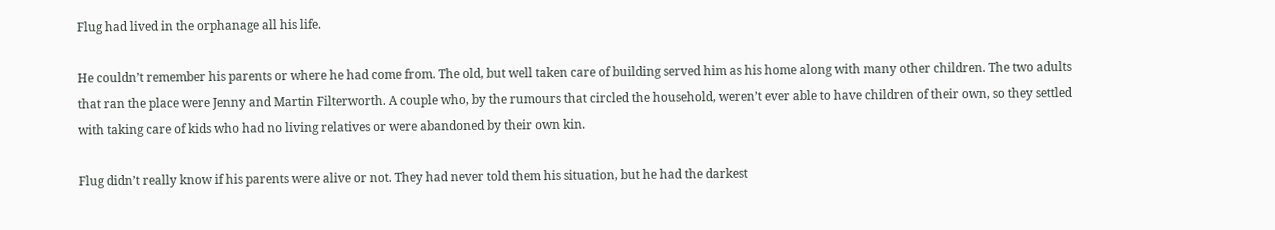Flug had lived in the orphanage all his life.

He couldn’t remember his parents or where he had come from. The old, but well taken care of building served him as his home along with many other children. The two adults that ran the place were Jenny and Martin Filterworth. A couple who, by the rumours that circled the household, weren’t ever able to have children of their own, so they settled with taking care of kids who had no living relatives or were abandoned by their own kin.

Flug didn’t really know if his parents were alive or not. They had never told them his situation, but he had the darkest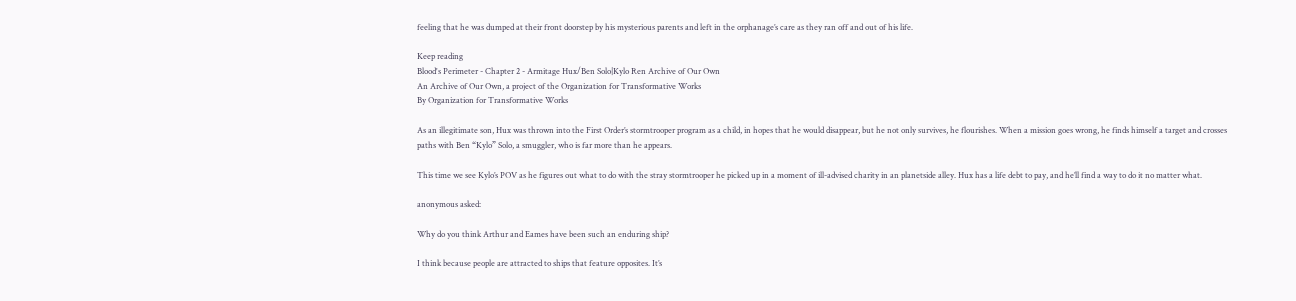feeling that he was dumped at their front doorstep by his mysterious parents and left in the orphanage’s care as they ran off and out of his life.

Keep reading
Blood's Perimeter - Chapter 2 - Armitage Hux/Ben Solo|Kylo Ren Archive of Our Own
An Archive of Our Own, a project of the Organization for Transformative Works
By Organization for Transformative Works

As an illegitimate son, Hux was thrown into the First Order’s stormtrooper program as a child, in hopes that he would disappear, but he not only survives, he flourishes. When a mission goes wrong, he finds himself a target and crosses paths with Ben “Kylo” Solo, a smuggler, who is far more than he appears.

This time we see Kylo’s POV as he figures out what to do with the stray stormtrooper he picked up in a moment of ill-advised charity in an planetside alley. Hux has a life debt to pay, and he’ll find a way to do it no matter what.

anonymous asked:

Why do you think Arthur and Eames have been such an enduring ship?

I think because people are attracted to ships that feature opposites. It’s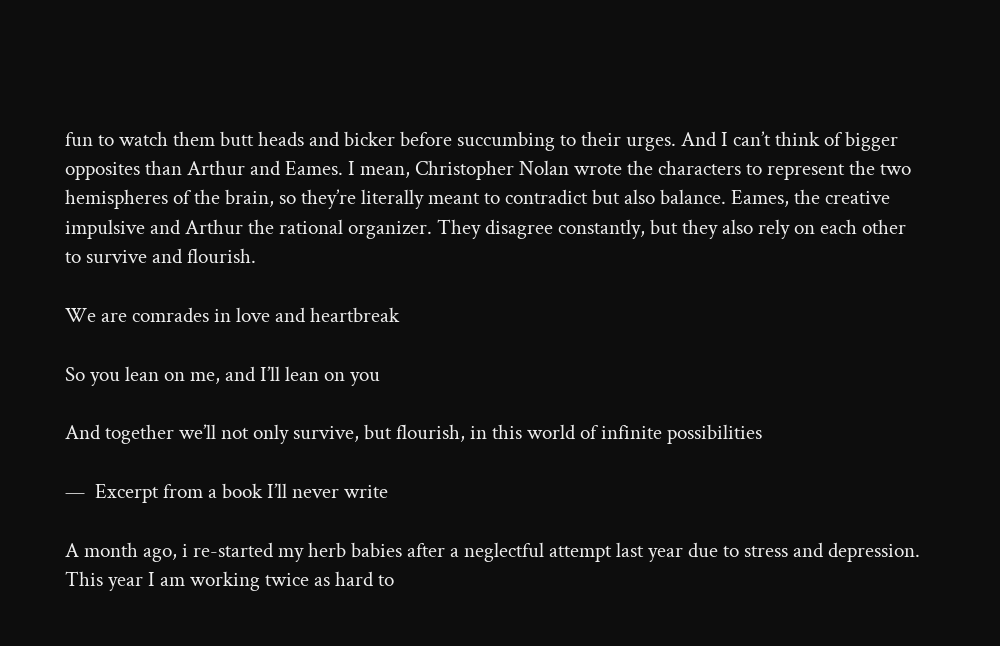fun to watch them butt heads and bicker before succumbing to their urges. And I can’t think of bigger opposites than Arthur and Eames. I mean, Christopher Nolan wrote the characters to represent the two hemispheres of the brain, so they’re literally meant to contradict but also balance. Eames, the creative impulsive and Arthur the rational organizer. They disagree constantly, but they also rely on each other to survive and flourish.

We are comrades in love and heartbreak

So you lean on me, and I’ll lean on you

And together we’ll not only survive, but flourish, in this world of infinite possibilities

—  Excerpt from a book I’ll never write

A month ago, i re-started my herb babies after a neglectful attempt last year due to stress and depression. This year I am working twice as hard to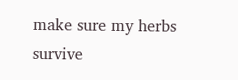make sure my herbs survive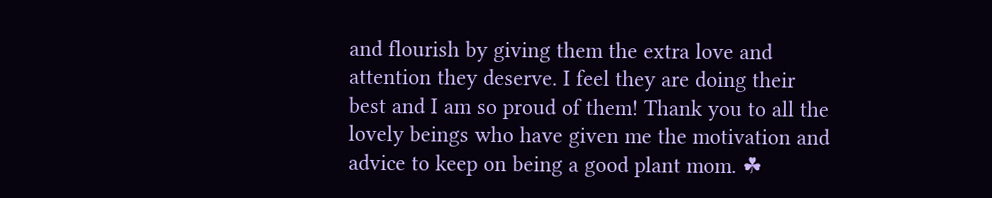and flourish by giving them the extra love and attention they deserve. I feel they are doing their best and I am so proud of them! Thank you to all the lovely beings who have given me the motivation and advice to keep on being a good plant mom. ☘